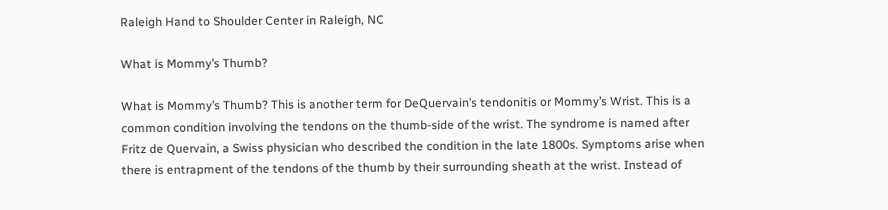Raleigh Hand to Shoulder Center in Raleigh, NC

What is Mommy’s Thumb?

What is Mommy’s Thumb? This is another term for DeQuervain’s tendonitis or Mommy’s Wrist. This is a common condition involving the tendons on the thumb-side of the wrist. The syndrome is named after Fritz de Quervain, a Swiss physician who described the condition in the late 1800s. Symptoms arise when there is entrapment of the tendons of the thumb by their surrounding sheath at the wrist. Instead of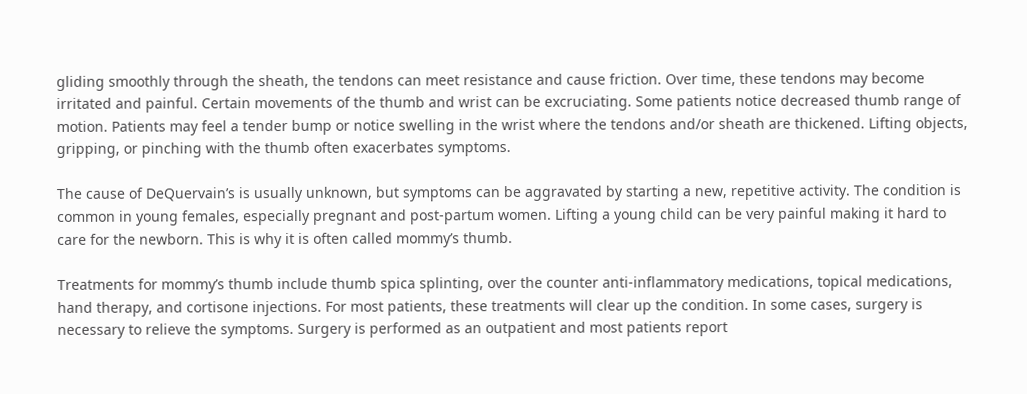gliding smoothly through the sheath, the tendons can meet resistance and cause friction. Over time, these tendons may become irritated and painful. Certain movements of the thumb and wrist can be excruciating. Some patients notice decreased thumb range of motion. Patients may feel a tender bump or notice swelling in the wrist where the tendons and/or sheath are thickened. Lifting objects, gripping, or pinching with the thumb often exacerbates symptoms.

The cause of DeQuervain’s is usually unknown, but symptoms can be aggravated by starting a new, repetitive activity. The condition is common in young females, especially pregnant and post-partum women. Lifting a young child can be very painful making it hard to care for the newborn. This is why it is often called mommy’s thumb.

Treatments for mommy’s thumb include thumb spica splinting, over the counter anti-inflammatory medications, topical medications, hand therapy, and cortisone injections. For most patients, these treatments will clear up the condition. In some cases, surgery is necessary to relieve the symptoms. Surgery is performed as an outpatient and most patients report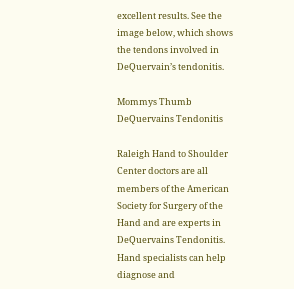excellent results. See the image below, which shows the tendons involved in DeQuervain’s tendonitis.

Mommys Thumb
DeQuervains Tendonitis

Raleigh Hand to Shoulder Center doctors are all members of the American Society for Surgery of the Hand and are experts in DeQuervains Tendonitis. Hand specialists can help diagnose and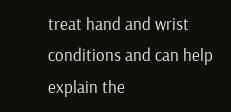treat hand and wrist conditions and can help explain the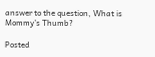answer to the question, What is Mommy’s Thumb?

Posted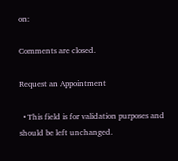on:

Comments are closed.

Request an Appointment

  • This field is for validation purposes and should be left unchanged.